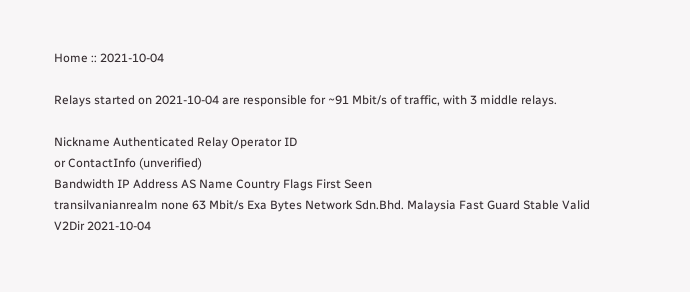Home :: 2021-10-04

Relays started on 2021-10-04 are responsible for ~91 Mbit/s of traffic, with 3 middle relays.

Nickname Authenticated Relay Operator ID
or ContactInfo (unverified)
Bandwidth IP Address AS Name Country Flags First Seen
transilvanianrealm none 63 Mbit/s Exa Bytes Network Sdn.Bhd. Malaysia Fast Guard Stable Valid V2Dir 2021-10-04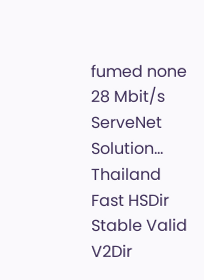fumed none 28 Mbit/s ServeNet Solution... Thailand Fast HSDir Stable Valid V2Dir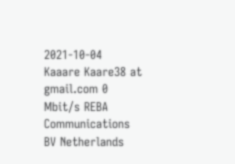2021-10-04
Kaaare Kaare38 at gmail.com 0 Mbit/s REBA Communications BV Netherlands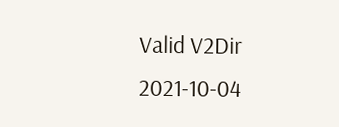Valid V2Dir 2021-10-04